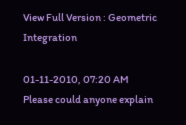View Full Version : Geometric Integration

01-11-2010, 07:20 AM
Please could anyone explain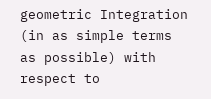geometric Integration (in as simple terms as possible) with respect to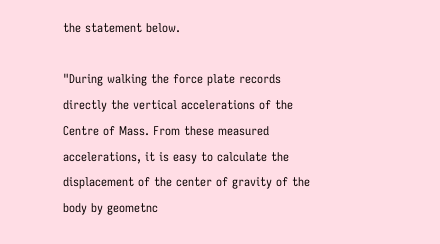the statement below.

"During walking the force plate records directly the vertical accelerations of the Centre of Mass. From these measured accelerations, it is easy to calculate the displacement of the center of gravity of the body by geometnc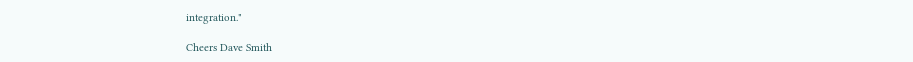integration."

Cheers Dave Smith